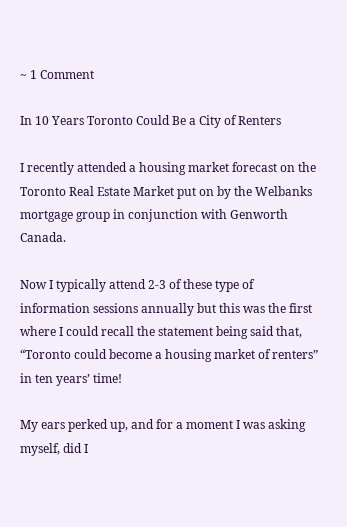~ 1 Comment

In 10 Years Toronto Could Be a City of Renters

I recently attended a housing market forecast on the Toronto Real Estate Market put on by the Welbanks mortgage group in conjunction with Genworth Canada.

Now I typically attend 2-3 of these type of information sessions annually but this was the first where I could recall the statement being said that, “Toronto could become a housing market of renters” in ten years’ time!

My ears perked up, and for a moment I was asking myself, did I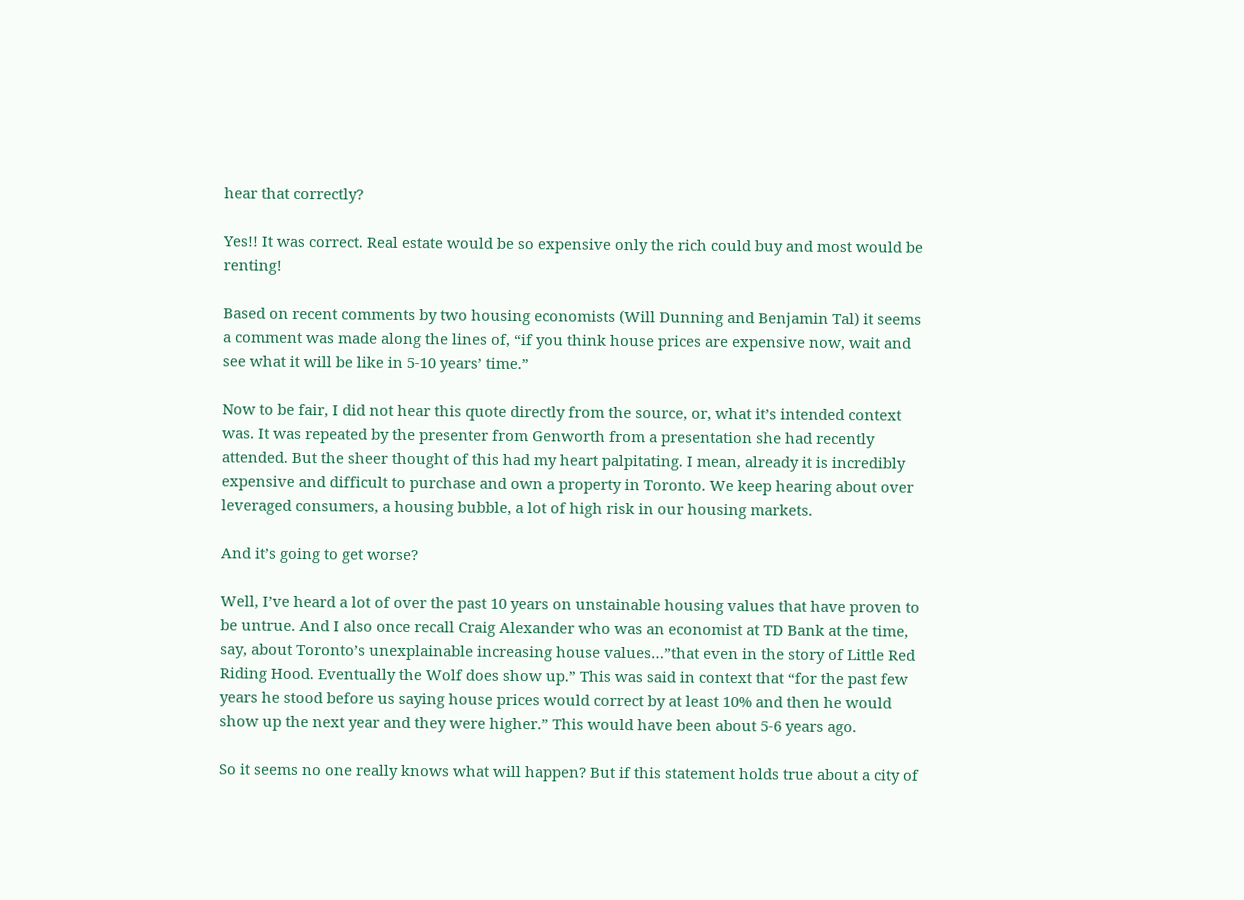hear that correctly?

Yes!! It was correct. Real estate would be so expensive only the rich could buy and most would be renting!

Based on recent comments by two housing economists (Will Dunning and Benjamin Tal) it seems a comment was made along the lines of, “if you think house prices are expensive now, wait and see what it will be like in 5-10 years’ time.”

Now to be fair, I did not hear this quote directly from the source, or, what it’s intended context was. It was repeated by the presenter from Genworth from a presentation she had recently  attended. But the sheer thought of this had my heart palpitating. I mean, already it is incredibly expensive and difficult to purchase and own a property in Toronto. We keep hearing about over leveraged consumers, a housing bubble, a lot of high risk in our housing markets.

And it’s going to get worse?

Well, I’ve heard a lot of over the past 10 years on unstainable housing values that have proven to be untrue. And I also once recall Craig Alexander who was an economist at TD Bank at the time, say, about Toronto’s unexplainable increasing house values…”that even in the story of Little Red Riding Hood. Eventually the Wolf does show up.” This was said in context that “for the past few years he stood before us saying house prices would correct by at least 10% and then he would show up the next year and they were higher.” This would have been about 5-6 years ago.

So it seems no one really knows what will happen? But if this statement holds true about a city of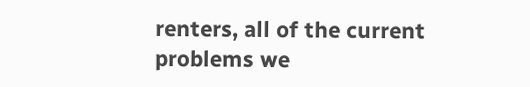renters, all of the current problems we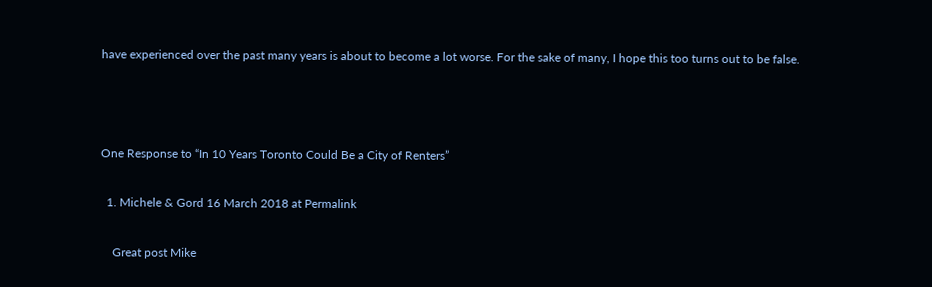have experienced over the past many years is about to become a lot worse. For the sake of many, I hope this too turns out to be false.



One Response to “In 10 Years Toronto Could Be a City of Renters”

  1. Michele & Gord 16 March 2018 at Permalink

    Great post Mike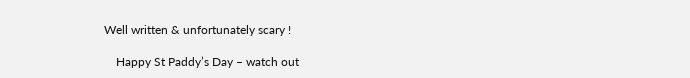Well written & unfortunately scary !

    Happy St Paddy’s Day – watch out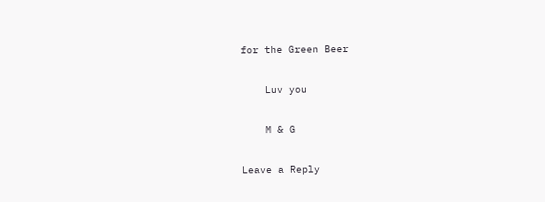for the Green Beer

    Luv you

    M & G

Leave a Reply